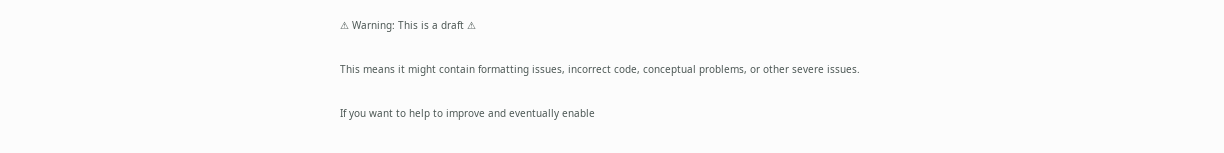⚠ Warning: This is a draft ⚠

This means it might contain formatting issues, incorrect code, conceptual problems, or other severe issues.

If you want to help to improve and eventually enable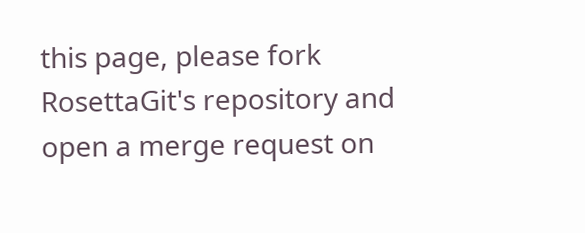this page, please fork RosettaGit's repository and open a merge request on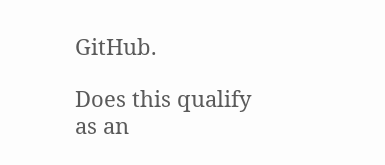GitHub.

Does this qualify as an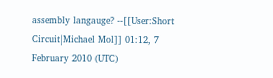assembly langauge? --[[User:Short Circuit|Michael Mol]] 01:12, 7 February 2010 (UTC)